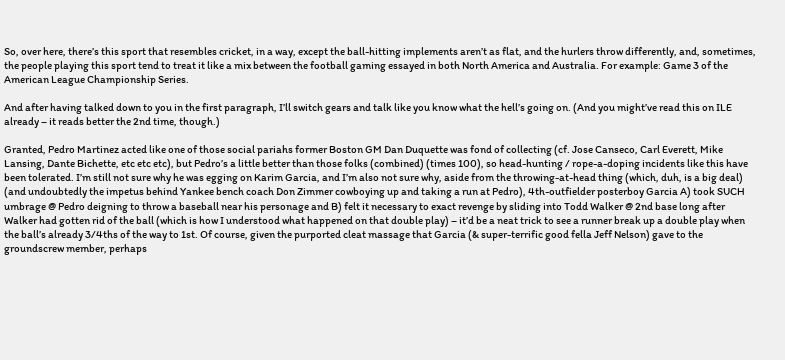So, over here, there’s this sport that resembles cricket, in a way, except the ball-hitting implements aren’t as flat, and the hurlers throw differently, and, sometimes, the people playing this sport tend to treat it like a mix between the football gaming essayed in both North America and Australia. For example: Game 3 of the American League Championship Series.

And after having talked down to you in the first paragraph, I’ll switch gears and talk like you know what the hell’s going on. (And you might’ve read this on ILE already – it reads better the 2nd time, though.)

Granted, Pedro Martinez acted like one of those social pariahs former Boston GM Dan Duquette was fond of collecting (cf. Jose Canseco, Carl Everett, Mike Lansing, Dante Bichette, etc etc etc), but Pedro’s a little better than those folks (combined) (times 100), so head-hunting / rope-a-doping incidents like this have been tolerated. I’m still not sure why he was egging on Karim Garcia, and I’m also not sure why, aside from the throwing-at-head thing (which, duh, is a big deal) (and undoubtedly the impetus behind Yankee bench coach Don Zimmer cowboying up and taking a run at Pedro), 4th-outfielder posterboy Garcia A) took SUCH umbrage @ Pedro deigning to throw a baseball near his personage and B) felt it necessary to exact revenge by sliding into Todd Walker @ 2nd base long after Walker had gotten rid of the ball (which is how I understood what happened on that double play) – it’d be a neat trick to see a runner break up a double play when the ball’s already 3/4ths of the way to 1st. Of course, given the purported cleat massage that Garcia (& super-terrific good fella Jeff Nelson) gave to the groundscrew member, perhaps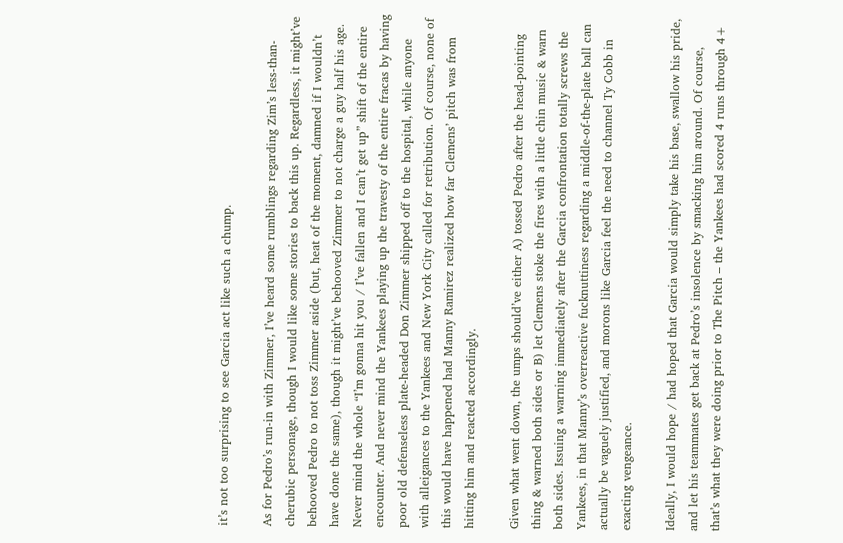it’s not too surprising to see Garcia act like such a chump.

As for Pedro’s run-in with Zimmer, I’ve heard some rumblings regarding Zim’s less-than-cherubic personage, though I would like some stories to back this up. Regardless, it might’ve behooved Pedro to not toss Zimmer aside (but, heat of the moment, damned if I wouldn’t have done the same), though it might’ve behooved Zimmer to not charge a guy half his age. Never mind the whole “I’m gonna hit you / I’ve fallen and I can’t get up” shift of the entire encounter. And never mind the Yankees playing up the travesty of the entire fracas by having poor old defenseless plate-headed Don Zimmer shipped off to the hospital, while anyone with alleigances to the Yankees and New York City called for retribution. Of course, none of this would have happened had Manny Ramirez realized how far Clemens’ pitch was from hitting him and reacted accordingly.

Given what went down, the umps should’ve either A) tossed Pedro after the head-pointing thing & warned both sides or B) let Clemens stoke the fires with a little chin music & warn both sides. Issuing a warning immediately after the Garcia confrontation totally screws the Yankees, in that Manny’s overreactive fucknuttiness regarding a middle-of-the-plate ball can actually be vaguely justified, and morons like Garcia feel the need to channel Ty Cobb in exacting vengeance.

Ideally, I would hope / had hoped that Garcia would simply take his base, swallow his pride, and let his teammates get back at Pedro’s insolence by smacking him around. Of course, that’s what they were doing prior to The Pitch – the Yankees had scored 4 runs through 4+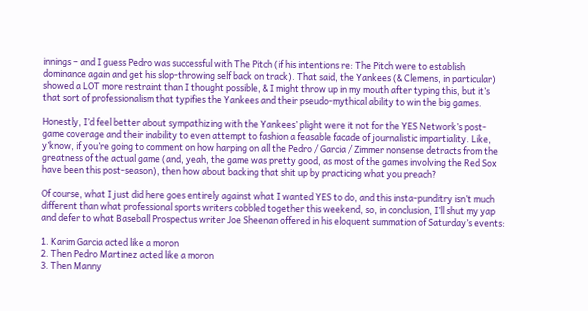innings – and I guess Pedro was successful with The Pitch (if his intentions re: The Pitch were to establish dominance again and get his slop-throwing self back on track). That said, the Yankees (& Clemens, in particular) showed a LOT more restraint than I thought possible, & I might throw up in my mouth after typing this, but it’s that sort of professionalism that typifies the Yankees and their pseudo-mythical ability to win the big games.

Honestly, I’d feel better about sympathizing with the Yankees’ plight were it not for the YES Network’s post-game coverage and their inability to even attempt to fashion a feasable facade of journalistic impartiality. Like, y’know, if you’re going to comment on how harping on all the Pedro / Garcia / Zimmer nonsense detracts from the greatness of the actual game (and, yeah, the game was pretty good, as most of the games involving the Red Sox have been this post-season), then how about backing that shit up by practicing what you preach?

Of course, what I just did here goes entirely against what I wanted YES to do, and this insta-punditry isn’t much different than what professional sports writers cobbled together this weekend, so, in conclusion, I’ll shut my yap and defer to what Baseball Prospectus writer Joe Sheenan offered in his eloquent summation of Saturday’s events:

1. Karim Garcia acted like a moron
2. Then Pedro Martinez acted like a moron
3. Then Manny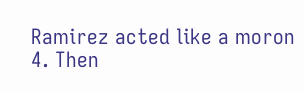Ramirez acted like a moron
4. Then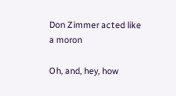Don Zimmer acted like a moron

Oh, and, hey, how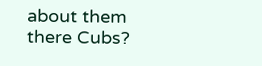about them there Cubs?